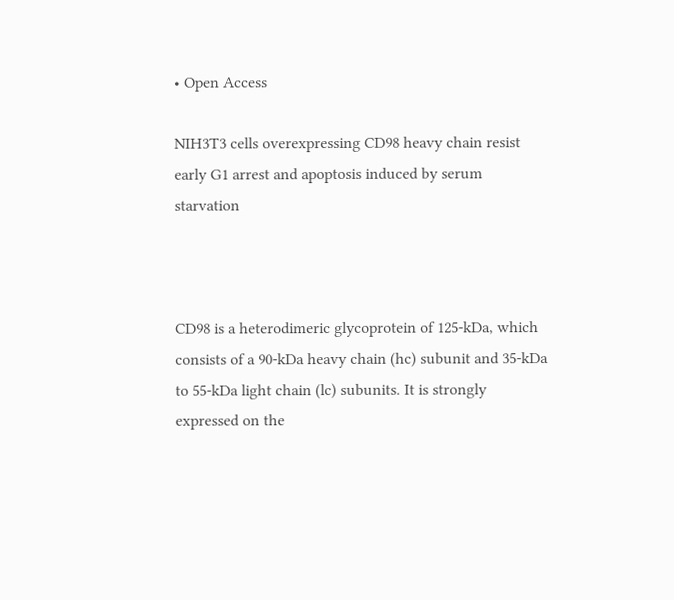• Open Access

NIH3T3 cells overexpressing CD98 heavy chain resist early G1 arrest and apoptosis induced by serum starvation



CD98 is a heterodimeric glycoprotein of 125-kDa, which consists of a 90-kDa heavy chain (hc) subunit and 35-kDa to 55-kDa light chain (lc) subunits. It is strongly expressed on the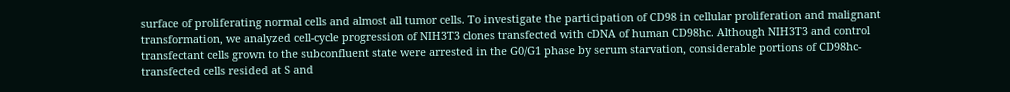surface of proliferating normal cells and almost all tumor cells. To investigate the participation of CD98 in cellular proliferation and malignant transformation, we analyzed cell-cycle progression of NIH3T3 clones transfected with cDNA of human CD98hc. Although NIH3T3 and control transfectant cells grown to the subconfluent state were arrested in the G0/G1 phase by serum starvation, considerable portions of CD98hc-transfected cells resided at S and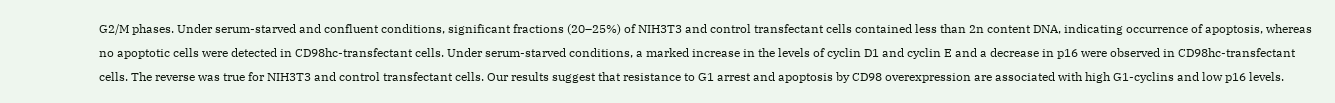G2/M phases. Under serum-starved and confluent conditions, significant fractions (20–25%) of NIH3T3 and control transfectant cells contained less than 2n content DNA, indicating occurrence of apoptosis, whereas no apoptotic cells were detected in CD98hc-transfectant cells. Under serum-starved conditions, a marked increase in the levels of cyclin D1 and cyclin E and a decrease in p16 were observed in CD98hc-transfectant cells. The reverse was true for NIH3T3 and control transfectant cells. Our results suggest that resistance to G1 arrest and apoptosis by CD98 overexpression are associated with high G1-cyclins and low p16 levels.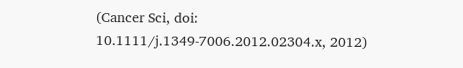(Cancer Sci, doi: 10.1111/j.1349-7006.2012.02304.x, 2012)